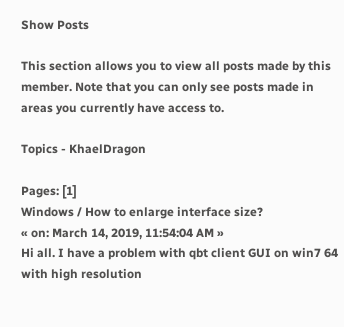Show Posts

This section allows you to view all posts made by this member. Note that you can only see posts made in areas you currently have access to.

Topics - KhaelDragon

Pages: [1]
Windows / How to enlarge interface size?
« on: March 14, 2019, 11:54:04 AM »
Hi all. I have a problem with qbt client GUI on win7 64 with high resolution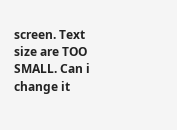screen. Text size are TOO SMALL. Can i change it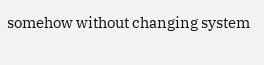somehow without changing system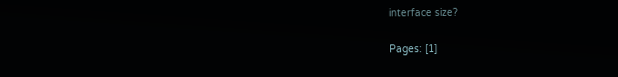interface size?

Pages: [1]